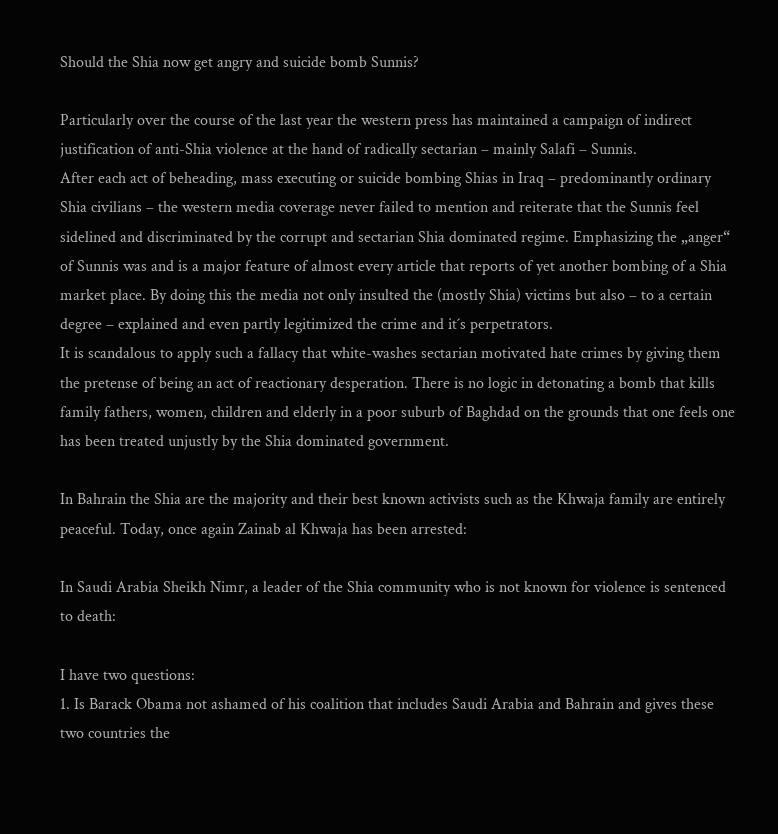Should the Shia now get angry and suicide bomb Sunnis?

Particularly over the course of the last year the western press has maintained a campaign of indirect justification of anti-Shia violence at the hand of radically sectarian – mainly Salafi – Sunnis.
After each act of beheading, mass executing or suicide bombing Shias in Iraq – predominantly ordinary Shia civilians – the western media coverage never failed to mention and reiterate that the Sunnis feel sidelined and discriminated by the corrupt and sectarian Shia dominated regime. Emphasizing the „anger“ of Sunnis was and is a major feature of almost every article that reports of yet another bombing of a Shia market place. By doing this the media not only insulted the (mostly Shia) victims but also – to a certain degree – explained and even partly legitimized the crime and it´s perpetrators.
It is scandalous to apply such a fallacy that white-washes sectarian motivated hate crimes by giving them the pretense of being an act of reactionary desperation. There is no logic in detonating a bomb that kills family fathers, women, children and elderly in a poor suburb of Baghdad on the grounds that one feels one has been treated unjustly by the Shia dominated government.

In Bahrain the Shia are the majority and their best known activists such as the Khwaja family are entirely peaceful. Today, once again Zainab al Khwaja has been arrested:

In Saudi Arabia Sheikh Nimr, a leader of the Shia community who is not known for violence is sentenced to death:

I have two questions:
1. Is Barack Obama not ashamed of his coalition that includes Saudi Arabia and Bahrain and gives these two countries the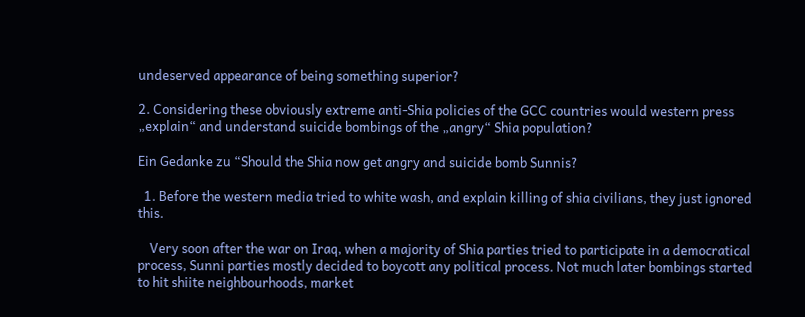undeserved appearance of being something superior?

2. Considering these obviously extreme anti-Shia policies of the GCC countries would western press „explain“ and understand suicide bombings of the „angry“ Shia population?

Ein Gedanke zu “Should the Shia now get angry and suicide bomb Sunnis?

  1. Before the western media tried to white wash, and explain killing of shia civilians, they just ignored this.

    Very soon after the war on Iraq, when a majority of Shia parties tried to participate in a democratical process, Sunni parties mostly decided to boycott any political process. Not much later bombings started to hit shiite neighbourhoods, market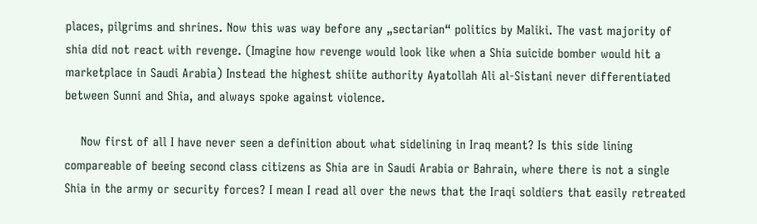places, pilgrims and shrines. Now this was way before any „sectarian“ politics by Maliki. The vast majority of shia did not react with revenge. (Imagine how revenge would look like when a Shia suicide bomber would hit a marketplace in Saudi Arabia) Instead the highest shiite authority Ayatollah Ali al-Sistani never differentiated between Sunni and Shia, and always spoke against violence.

    Now first of all I have never seen a definition about what sidelining in Iraq meant? Is this side lining compareable of beeing second class citizens as Shia are in Saudi Arabia or Bahrain, where there is not a single Shia in the army or security forces? I mean I read all over the news that the Iraqi soldiers that easily retreated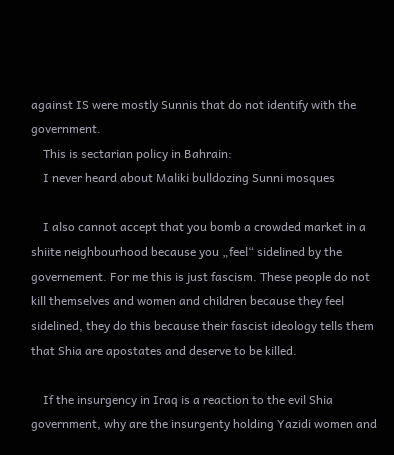against IS were mostly Sunnis that do not identify with the government.
    This is sectarian policy in Bahrain:
    I never heard about Maliki bulldozing Sunni mosques

    I also cannot accept that you bomb a crowded market in a shiite neighbourhood because you „feel“ sidelined by the governement. For me this is just fascism. These people do not kill themselves and women and children because they feel sidelined, they do this because their fascist ideology tells them that Shia are apostates and deserve to be killed.

    If the insurgency in Iraq is a reaction to the evil Shia government, why are the insurgenty holding Yazidi women and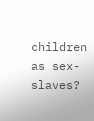children as sex-slaves?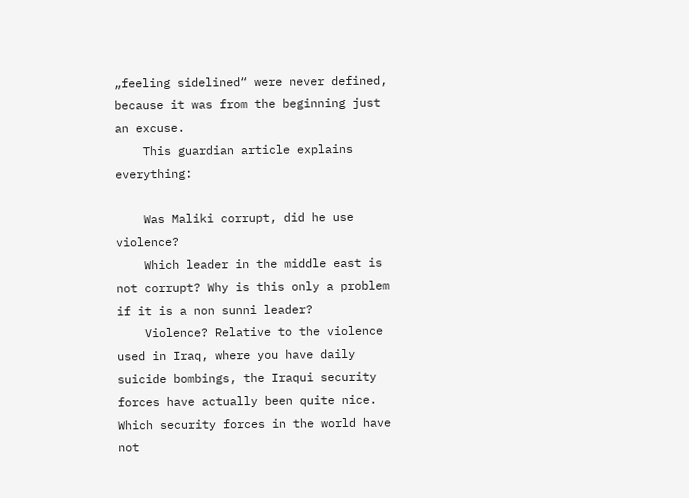„feeling sidelined“ were never defined, because it was from the beginning just an excuse.
    This guardian article explains everything:

    Was Maliki corrupt, did he use violence?
    Which leader in the middle east is not corrupt? Why is this only a problem if it is a non sunni leader?
    Violence? Relative to the violence used in Iraq, where you have daily suicide bombings, the Iraqui security forces have actually been quite nice. Which security forces in the world have not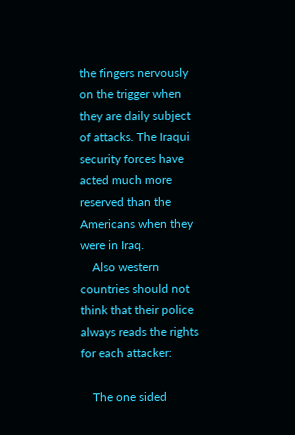the fingers nervously on the trigger when they are daily subject of attacks. The Iraqui security forces have acted much more reserved than the Americans when they were in Iraq.
    Also western countries should not think that their police always reads the rights for each attacker:

    The one sided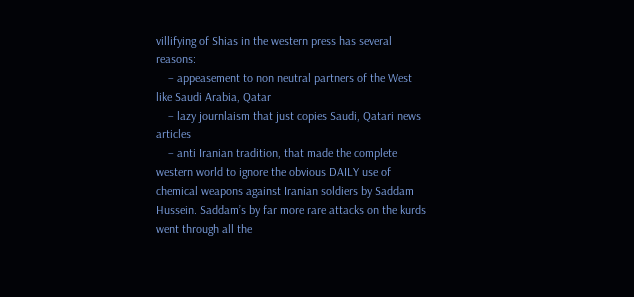villifying of Shias in the western press has several reasons:
    – appeasement to non neutral partners of the West like Saudi Arabia, Qatar
    – lazy journlaism that just copies Saudi, Qatari news articles
    – anti Iranian tradition, that made the complete western world to ignore the obvious DAILY use of chemical weapons against Iranian soldiers by Saddam Hussein. Saddam’s by far more rare attacks on the kurds went through all the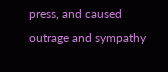press, and caused outrage and sympathy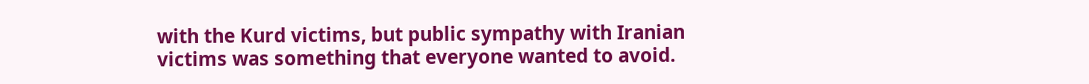with the Kurd victims, but public sympathy with Iranian victims was something that everyone wanted to avoid.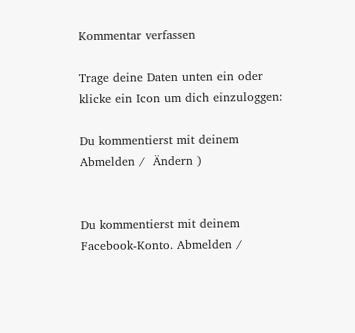Kommentar verfassen

Trage deine Daten unten ein oder klicke ein Icon um dich einzuloggen:

Du kommentierst mit deinem Abmelden /  Ändern )


Du kommentierst mit deinem Facebook-Konto. Abmelden /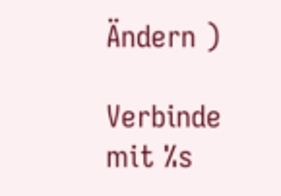Ändern )

Verbinde mit %s